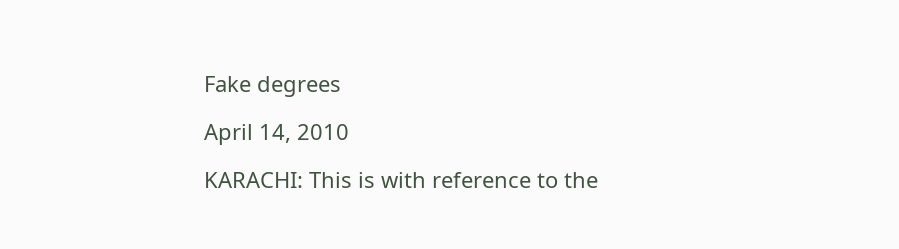Fake degrees

April 14, 2010

KARACHI: This is with reference to the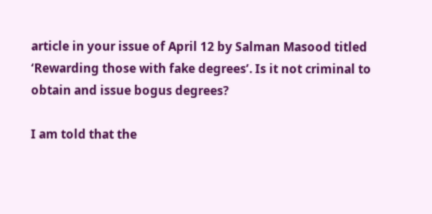article in your issue of April 12 by Salman Masood titled ‘Rewarding those with fake degrees’. Is it not criminal to obtain and issue bogus degrees?

I am told that the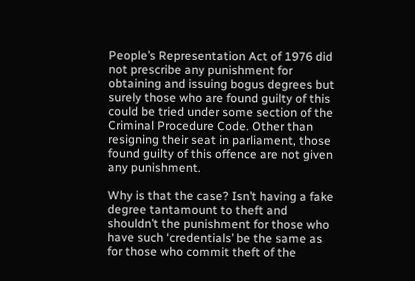People’s Representation Act of 1976 did not prescribe any punishment for obtaining and issuing bogus degrees but surely those who are found guilty of this could be tried under some section of the Criminal Procedure Code. Other than resigning their seat in parliament, those found guilty of this offence are not given any punishment.

Why is that the case? Isn’t having a fake degree tantamount to theft and shouldn’t the punishment for those who have such ‘credentials’ be the same as for those who commit theft of the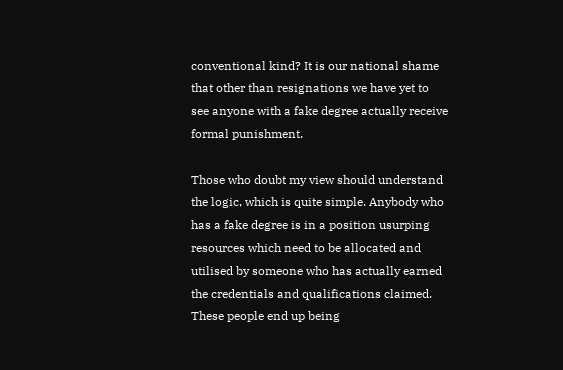conventional kind? It is our national shame that other than resignations we have yet to see anyone with a fake degree actually receive formal punishment.

Those who doubt my view should understand the logic, which is quite simple. Anybody who has a fake degree is in a position usurping resources which need to be allocated and utilised by someone who has actually earned the credentials and qualifications claimed. These people end up being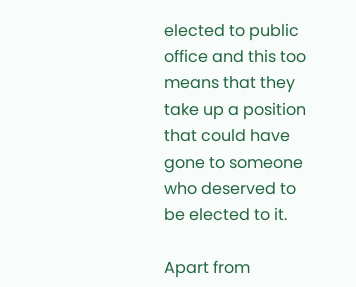elected to public office and this too means that they take up a position that could have gone to someone who deserved to be elected to it.

Apart from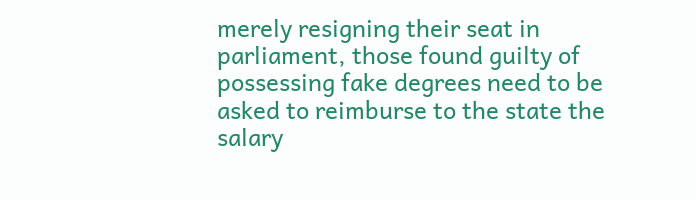merely resigning their seat in parliament, those found guilty of possessing fake degrees need to be asked to reimburse to the state the salary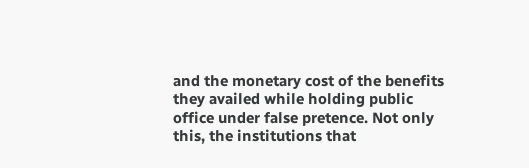and the monetary cost of the benefits they availed while holding public office under false pretence. Not only this, the institutions that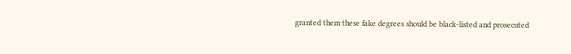granted them these fake degrees should be black-listed and prosecuted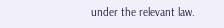under the relevant law.